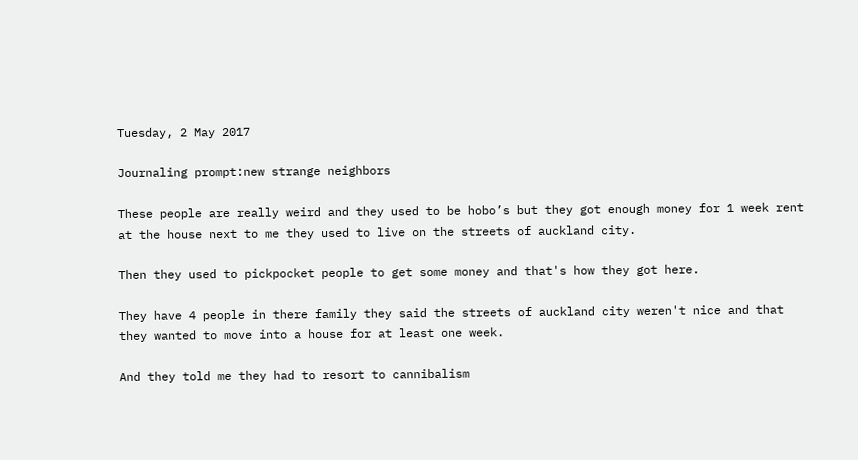Tuesday, 2 May 2017

Journaling prompt:new strange neighbors

These people are really weird and they used to be hobo’s but they got enough money for 1 week rent at the house next to me they used to live on the streets of auckland city.

Then they used to pickpocket people to get some money and that's how they got here.

They have 4 people in there family they said the streets of auckland city weren't nice and that they wanted to move into a house for at least one week.

And they told me they had to resort to cannibalism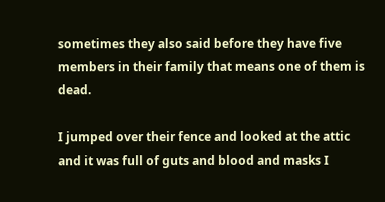sometimes they also said before they have five members in their family that means one of them is dead.

I jumped over their fence and looked at the attic and it was full of guts and blood and masks I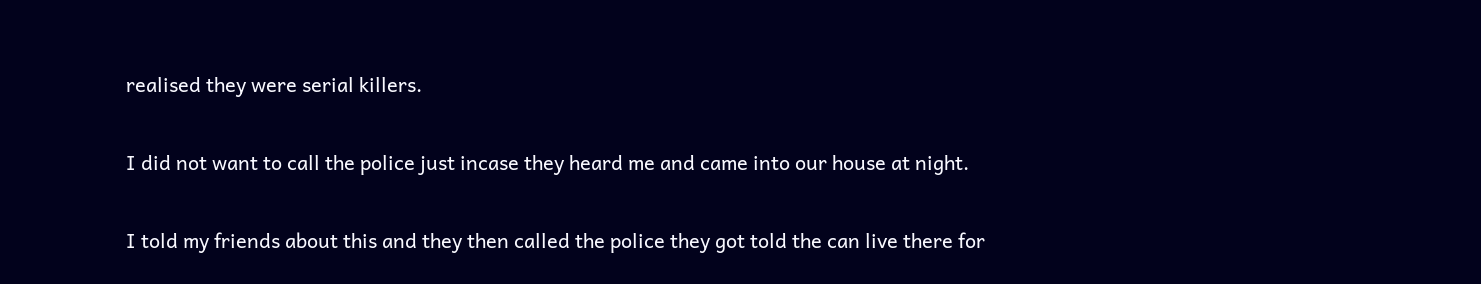realised they were serial killers.

I did not want to call the police just incase they heard me and came into our house at night.

I told my friends about this and they then called the police they got told the can live there for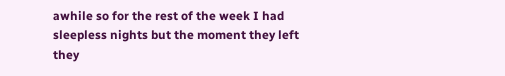awhile so for the rest of the week I had sleepless nights but the moment they left they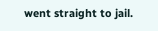went straight to jail.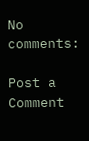No comments:

Post a Comment